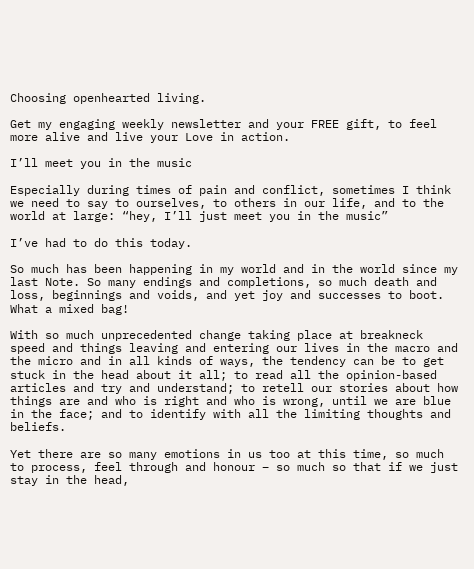Choosing openhearted living.

Get my engaging weekly newsletter and your FREE gift, to feel more alive and live your Love in action.

I’ll meet you in the music

Especially during times of pain and conflict, sometimes I think we need to say to ourselves, to others in our life, and to the world at large: “hey, I’ll just meet you in the music”

I’ve had to do this today.

So much has been happening in my world and in the world since my last Note. So many endings and completions, so much death and loss, beginnings and voids, and yet joy and successes to boot. What a mixed bag!

With so much unprecedented change taking place at breakneck speed and things leaving and entering our lives in the macro and the micro and in all kinds of ways, the tendency can be to get stuck in the head about it all; to read all the opinion-based articles and try and understand; to retell our stories about how things are and who is right and who is wrong, until we are blue in the face; and to identify with all the limiting thoughts and beliefs.

Yet there are so many emotions in us too at this time, so much to process, feel through and honour – so much so that if we just stay in the head,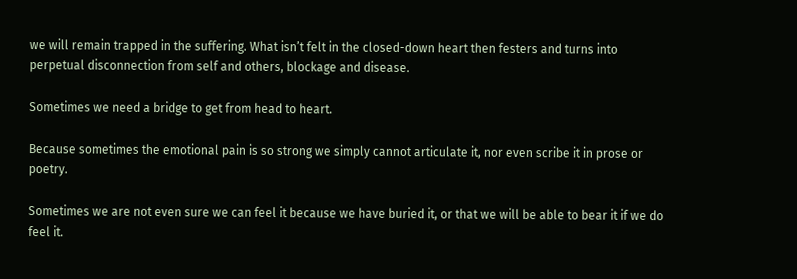we will remain trapped in the suffering. What isn’t felt in the closed-down heart then festers and turns into perpetual disconnection from self and others, blockage and disease.

Sometimes we need a bridge to get from head to heart.

Because sometimes the emotional pain is so strong we simply cannot articulate it, nor even scribe it in prose or poetry.

Sometimes we are not even sure we can feel it because we have buried it, or that we will be able to bear it if we do feel it.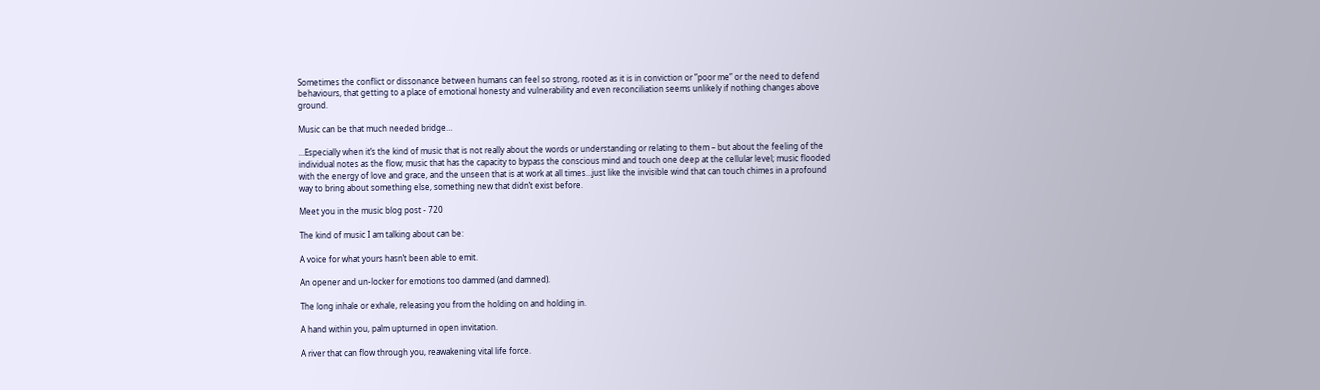Sometimes the conflict or dissonance between humans can feel so strong, rooted as it is in conviction or ”poor me” or the need to defend behaviours, that getting to a place of emotional honesty and vulnerability and even reconciliation seems unlikely if nothing changes above ground.

Music can be that much needed bridge…

…Especially when it’s the kind of music that is not really about the words or understanding or relating to them – but about the feeling of the individual notes as the flow; music that has the capacity to bypass the conscious mind and touch one deep at the cellular level; music flooded with the energy of love and grace, and the unseen that is at work at all times…just like the invisible wind that can touch chimes in a profound way to bring about something else, something new that didn’t exist before.

Meet you in the music blog post - 720

The kind of music I am talking about can be:

A voice for what yours hasn’t been able to emit.

An opener and un-locker for emotions too dammed (and damned).

The long inhale or exhale, releasing you from the holding on and holding in.

A hand within you, palm upturned in open invitation.

A river that can flow through you, reawakening vital life force.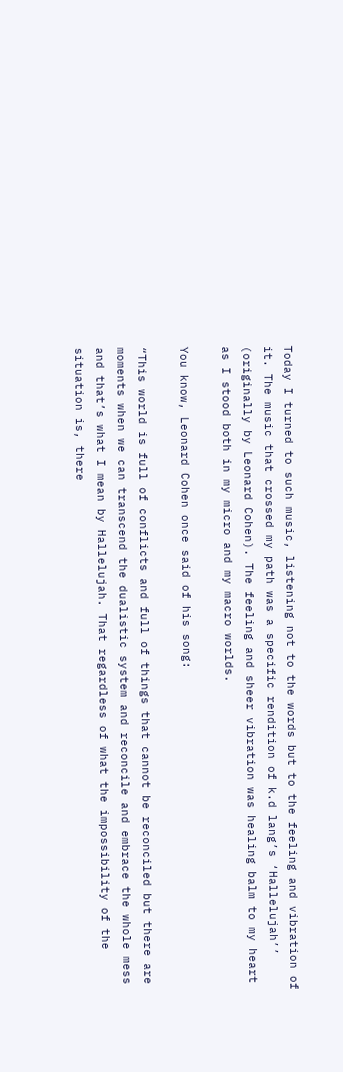Today I turned to such music, listening not to the words but to the feeling and vibration of it. The music that crossed my path was a specific rendition of k.d lang’s ‘Hallelujah’’ (originally by Leonard Cohen). The feeling and sheer vibration was healing balm to my heart as I stood both in my micro and my macro worlds.

You know, Leonard Cohen once said of his song:

“This world is full of conflicts and full of things that cannot be reconciled but there are moments when we can transcend the dualistic system and reconcile and embrace the whole mess and that’s what I mean by Hallelujah. That regardless of what the impossibility of the situation is, there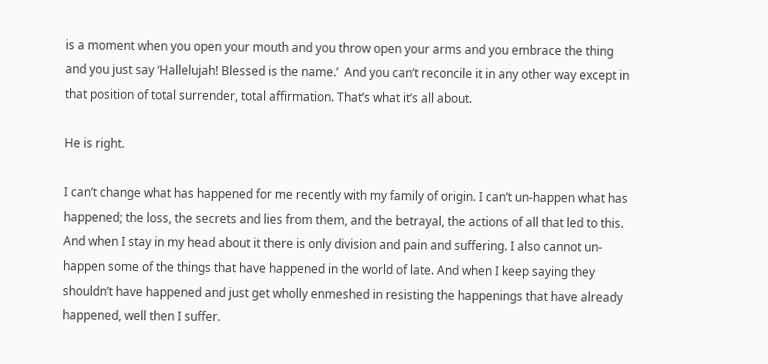is a moment when you open your mouth and you throw open your arms and you embrace the thing and you just say ‘Hallelujah! Blessed is the name.’  And you can’t reconcile it in any other way except in that position of total surrender, total affirmation. That’s what it’s all about.

He is right.

I can’t change what has happened for me recently with my family of origin. I can’t un-happen what has happened; the loss, the secrets and lies from them, and the betrayal, the actions of all that led to this. And when I stay in my head about it there is only division and pain and suffering. I also cannot un-happen some of the things that have happened in the world of late. And when I keep saying they shouldn’t have happened and just get wholly enmeshed in resisting the happenings that have already happened, well then I suffer.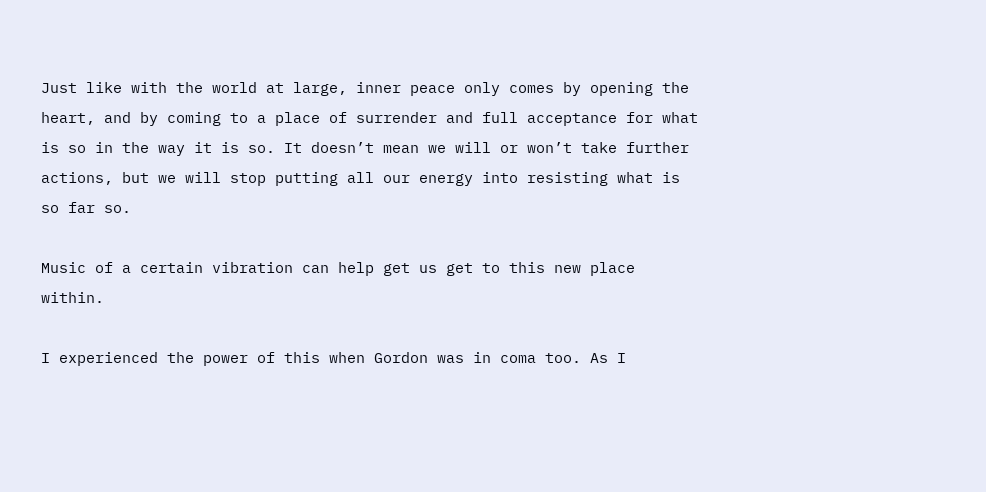Just like with the world at large, inner peace only comes by opening the heart, and by coming to a place of surrender and full acceptance for what is so in the way it is so. It doesn’t mean we will or won’t take further actions, but we will stop putting all our energy into resisting what is so far so.

Music of a certain vibration can help get us get to this new place within.

I experienced the power of this when Gordon was in coma too. As I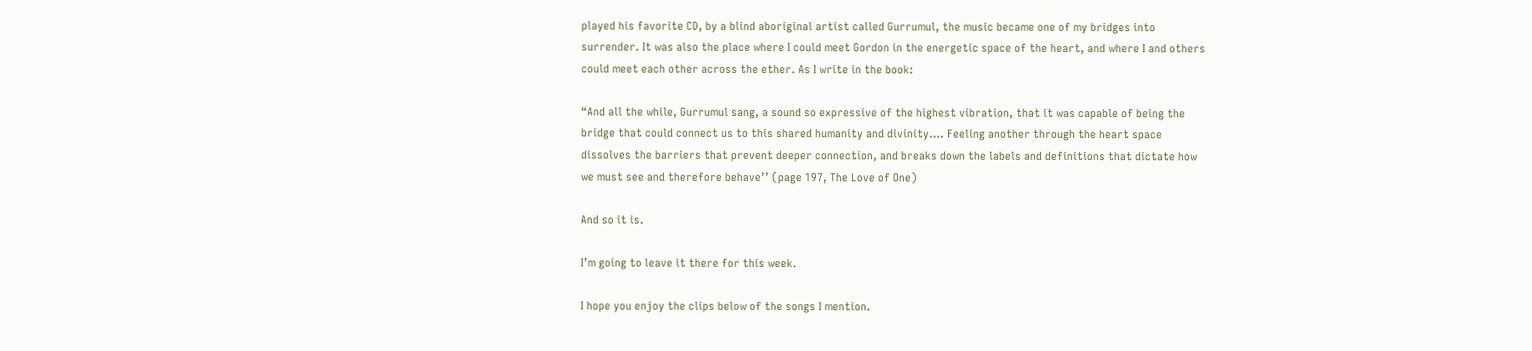played his favorite CD, by a blind aboriginal artist called Gurrumul, the music became one of my bridges into surrender. It was also the place where I could meet Gordon in the energetic space of the heart, and where I and others could meet each other across the ether. As I write in the book:

“And all the while, Gurrumul sang, a sound so expressive of the highest vibration, that it was capable of being the bridge that could connect us to this shared humanity and divinity…. Feeling another through the heart space dissolves the barriers that prevent deeper connection, and breaks down the labels and definitions that dictate how we must see and therefore behave’’ (page 197, The Love of One)

And so it is.

I’m going to leave it there for this week.

I hope you enjoy the clips below of the songs I mention.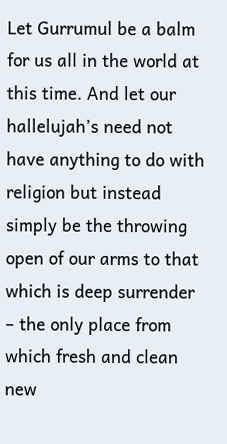Let Gurrumul be a balm for us all in the world at this time. And let our hallelujah’s need not have anything to do with religion but instead simply be the throwing open of our arms to that which is deep surrender – the only place from which fresh and clean new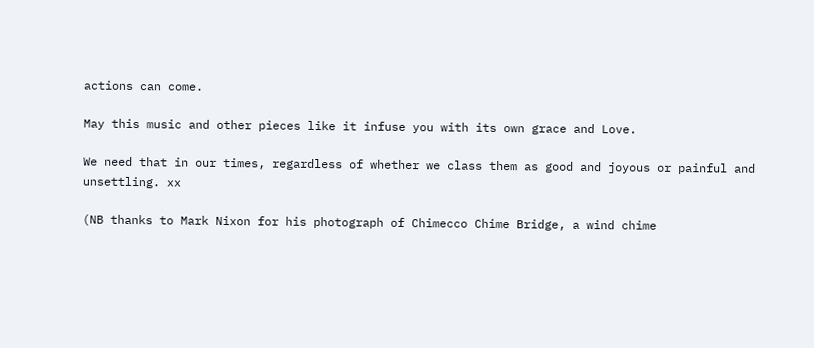actions can come.

May this music and other pieces like it infuse you with its own grace and Love.

We need that in our times, regardless of whether we class them as good and joyous or painful and unsettling. xx

(NB thanks to Mark Nixon for his photograph of Chimecco Chime Bridge, a wind chime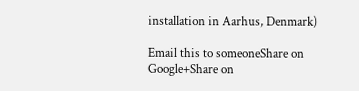installation in Aarhus, Denmark)

Email this to someoneShare on Google+Share on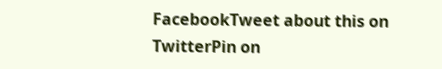FacebookTweet about this on TwitterPin on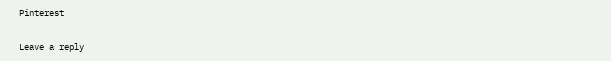Pinterest

Leave a reply